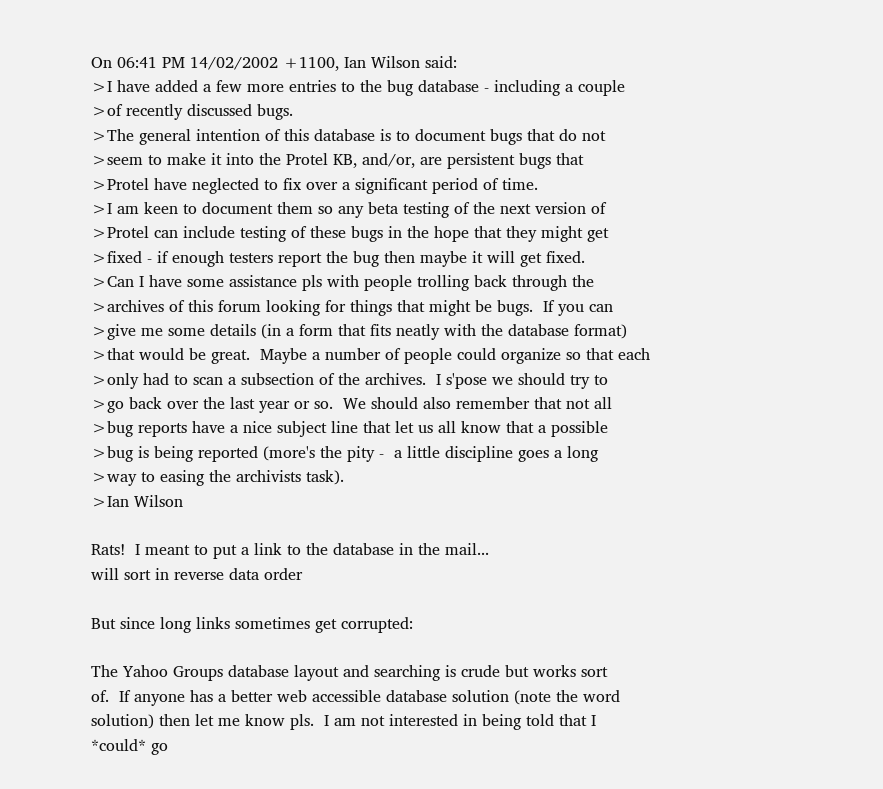On 06:41 PM 14/02/2002 +1100, Ian Wilson said:
>I have added a few more entries to the bug database - including a couple
>of recently discussed bugs.
>The general intention of this database is to document bugs that do not
>seem to make it into the Protel KB, and/or, are persistent bugs that
>Protel have neglected to fix over a significant period of time.
>I am keen to document them so any beta testing of the next version of
>Protel can include testing of these bugs in the hope that they might get
>fixed - if enough testers report the bug then maybe it will get fixed.
>Can I have some assistance pls with people trolling back through the
>archives of this forum looking for things that might be bugs.  If you can
>give me some details (in a form that fits neatly with the database format)
>that would be great.  Maybe a number of people could organize so that each
>only had to scan a subsection of the archives.  I s'pose we should try to
>go back over the last year or so.  We should also remember that not all
>bug reports have a nice subject line that let us all know that a possible
>bug is being reported (more's the pity -  a little discipline goes a long
>way to easing the archivists task).
>Ian Wilson

Rats!  I meant to put a link to the database in the mail...
will sort in reverse data order

But since long links sometimes get corrupted:

The Yahoo Groups database layout and searching is crude but works sort
of.  If anyone has a better web accessible database solution (note the word
solution) then let me know pls.  I am not interested in being told that I
*could* go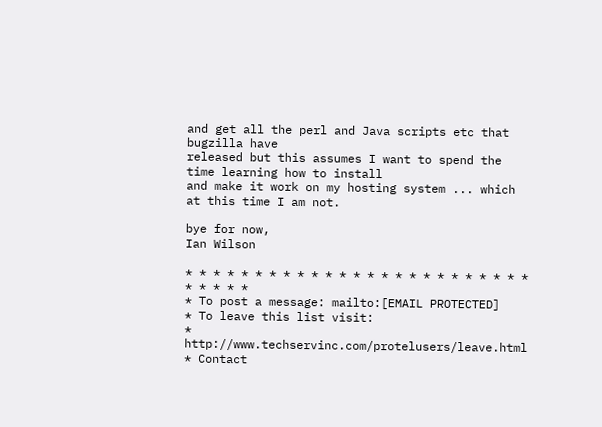and get all the perl and Java scripts etc that bugzilla have
released but this assumes I want to spend the time learning how to install
and make it work on my hosting system ... which at this time I am not.

bye for now,
Ian Wilson

* * * * * * * * * * * * * * * * * * * * * * * * * * * * * *
* To post a message: mailto:[EMAIL PROTECTED]
* To leave this list visit:
* http://www.techservinc.com/protelusers/leave.html
* Contact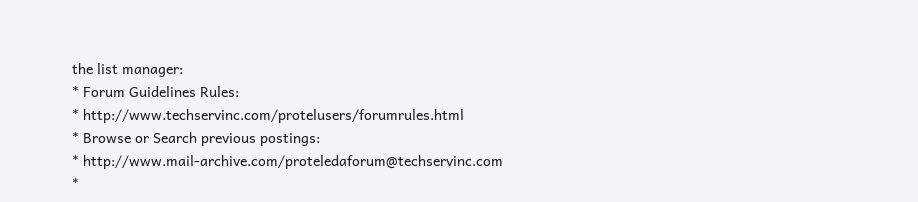the list manager:
* Forum Guidelines Rules:
* http://www.techservinc.com/protelusers/forumrules.html
* Browse or Search previous postings:
* http://www.mail-archive.com/proteledaforum@techservinc.com
*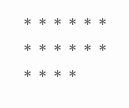* * * * * * * * * * * * * * * *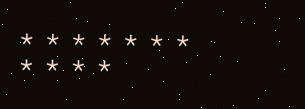* * * * * * * * * * *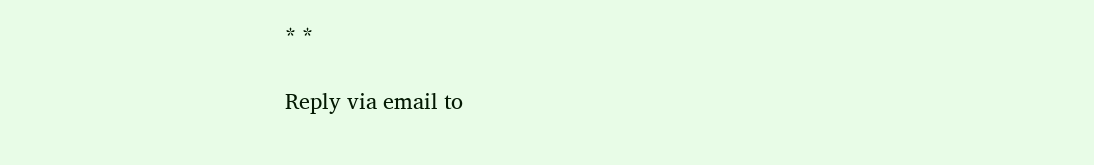* *

Reply via email to